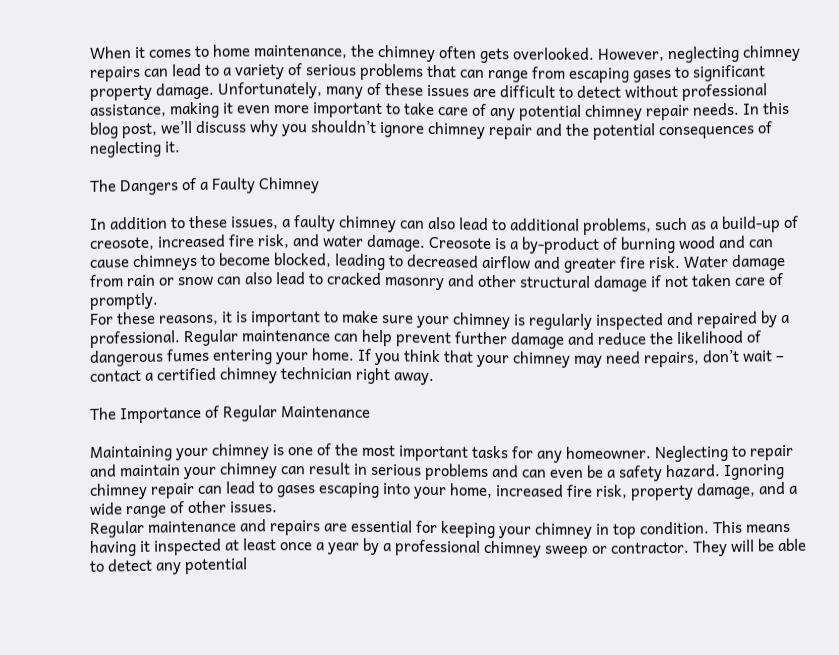When it comes to home maintenance, the chimney often gets overlooked. However, neglecting chimney repairs can lead to a variety of serious problems that can range from escaping gases to significant property damage. Unfortunately, many of these issues are difficult to detect without professional assistance, making it even more important to take care of any potential chimney repair needs. In this blog post, we’ll discuss why you shouldn’t ignore chimney repair and the potential consequences of neglecting it.

The Dangers of a Faulty Chimney

In addition to these issues, a faulty chimney can also lead to additional problems, such as a build-up of creosote, increased fire risk, and water damage. Creosote is a by-product of burning wood and can cause chimneys to become blocked, leading to decreased airflow and greater fire risk. Water damage from rain or snow can also lead to cracked masonry and other structural damage if not taken care of promptly.
For these reasons, it is important to make sure your chimney is regularly inspected and repaired by a professional. Regular maintenance can help prevent further damage and reduce the likelihood of dangerous fumes entering your home. If you think that your chimney may need repairs, don’t wait – contact a certified chimney technician right away.

The Importance of Regular Maintenance

Maintaining your chimney is one of the most important tasks for any homeowner. Neglecting to repair and maintain your chimney can result in serious problems and can even be a safety hazard. Ignoring chimney repair can lead to gases escaping into your home, increased fire risk, property damage, and a wide range of other issues.
Regular maintenance and repairs are essential for keeping your chimney in top condition. This means having it inspected at least once a year by a professional chimney sweep or contractor. They will be able to detect any potential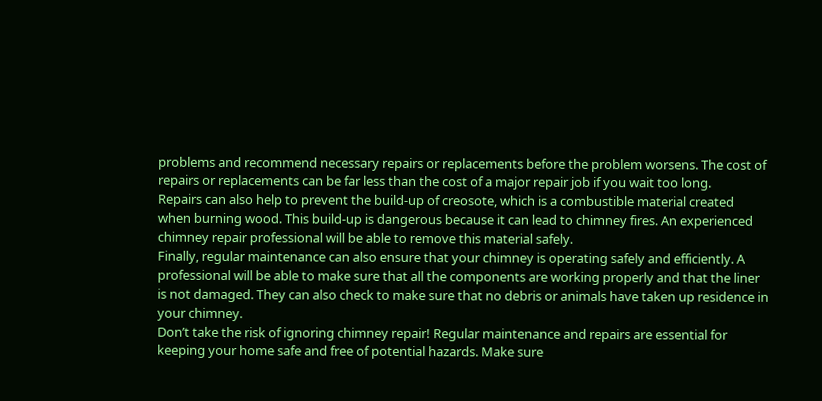problems and recommend necessary repairs or replacements before the problem worsens. The cost of repairs or replacements can be far less than the cost of a major repair job if you wait too long.
Repairs can also help to prevent the build-up of creosote, which is a combustible material created when burning wood. This build-up is dangerous because it can lead to chimney fires. An experienced chimney repair professional will be able to remove this material safely.
Finally, regular maintenance can also ensure that your chimney is operating safely and efficiently. A professional will be able to make sure that all the components are working properly and that the liner is not damaged. They can also check to make sure that no debris or animals have taken up residence in your chimney.
Don’t take the risk of ignoring chimney repair! Regular maintenance and repairs are essential for keeping your home safe and free of potential hazards. Make sure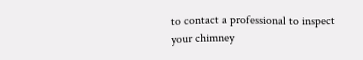to contact a professional to inspect your chimney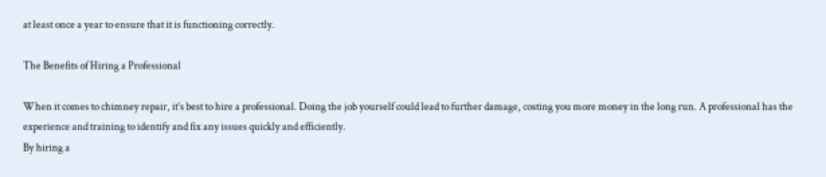at least once a year to ensure that it is functioning correctly.

The Benefits of Hiring a Professional

When it comes to chimney repair, it’s best to hire a professional. Doing the job yourself could lead to further damage, costing you more money in the long run. A professional has the experience and training to identify and fix any issues quickly and efficiently.
By hiring a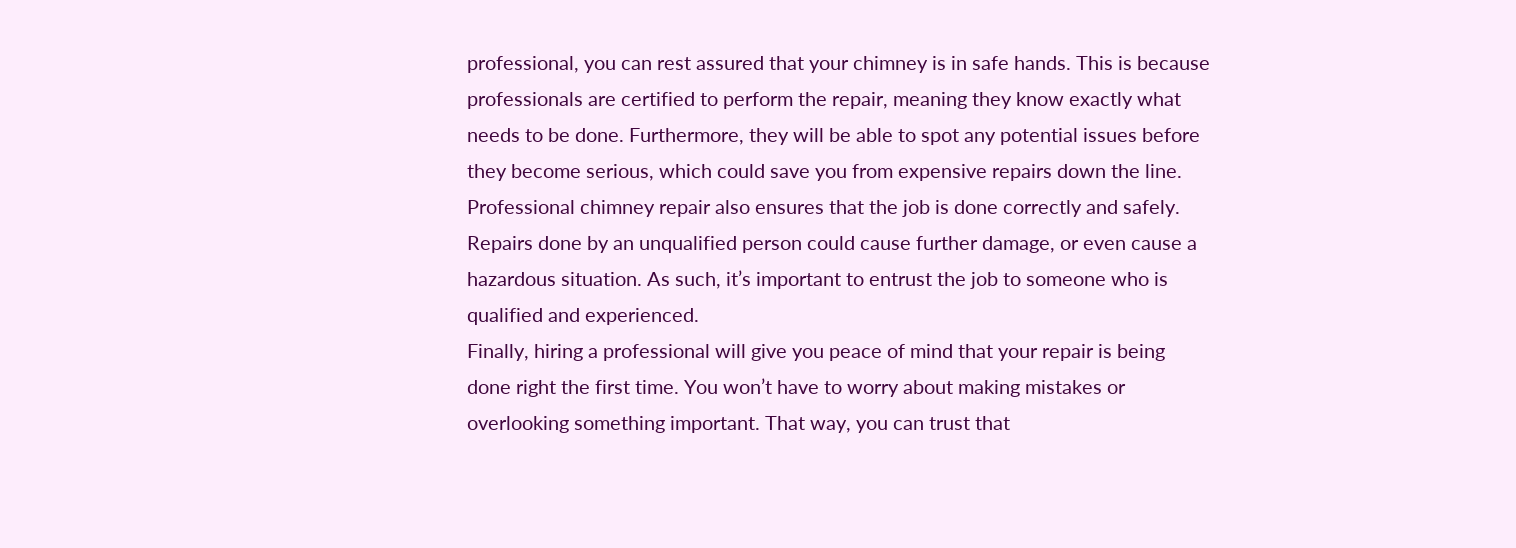professional, you can rest assured that your chimney is in safe hands. This is because professionals are certified to perform the repair, meaning they know exactly what needs to be done. Furthermore, they will be able to spot any potential issues before they become serious, which could save you from expensive repairs down the line.
Professional chimney repair also ensures that the job is done correctly and safely. Repairs done by an unqualified person could cause further damage, or even cause a hazardous situation. As such, it’s important to entrust the job to someone who is qualified and experienced.
Finally, hiring a professional will give you peace of mind that your repair is being done right the first time. You won’t have to worry about making mistakes or overlooking something important. That way, you can trust that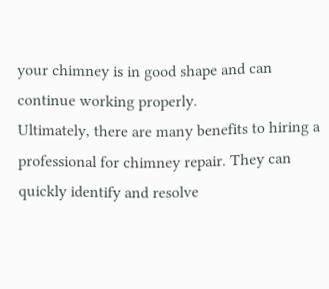your chimney is in good shape and can continue working properly.
Ultimately, there are many benefits to hiring a professional for chimney repair. They can quickly identify and resolve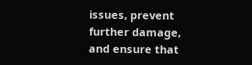issues, prevent further damage, and ensure that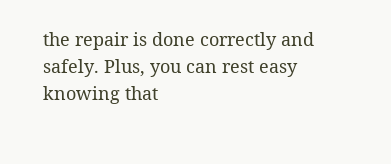the repair is done correctly and safely. Plus, you can rest easy knowing that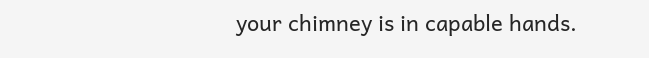your chimney is in capable hands.